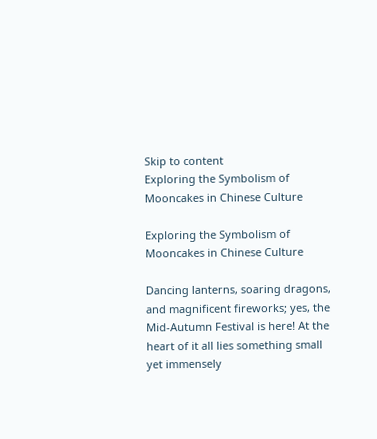Skip to content
Exploring the Symbolism of Mooncakes in Chinese Culture

Exploring the Symbolism of Mooncakes in Chinese Culture

Dancing lanterns, soaring dragons, and magnificent fireworks; yes, the Mid-Autumn Festival is here! At the heart of it all lies something small yet immensely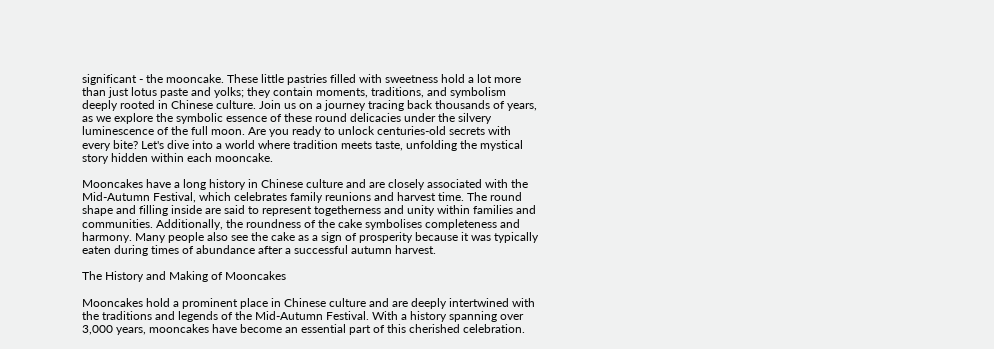significant - the mooncake. These little pastries filled with sweetness hold a lot more than just lotus paste and yolks; they contain moments, traditions, and symbolism deeply rooted in Chinese culture. Join us on a journey tracing back thousands of years, as we explore the symbolic essence of these round delicacies under the silvery luminescence of the full moon. Are you ready to unlock centuries-old secrets with every bite? Let's dive into a world where tradition meets taste, unfolding the mystical story hidden within each mooncake.

Mooncakes have a long history in Chinese culture and are closely associated with the Mid-Autumn Festival, which celebrates family reunions and harvest time. The round shape and filling inside are said to represent togetherness and unity within families and communities. Additionally, the roundness of the cake symbolises completeness and harmony. Many people also see the cake as a sign of prosperity because it was typically eaten during times of abundance after a successful autumn harvest.

The History and Making of Mooncakes

Mooncakes hold a prominent place in Chinese culture and are deeply intertwined with the traditions and legends of the Mid-Autumn Festival. With a history spanning over 3,000 years, mooncakes have become an essential part of this cherished celebration.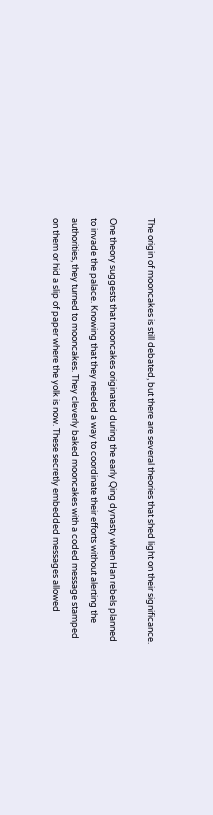The origin of mooncakes is still debated, but there are several theories that shed light on their significance.

One theory suggests that mooncakes originated during the early Qing dynasty when Han rebels planned to invade the palace. Knowing that they needed a way to coordinate their efforts without alerting the authorities, they turned to mooncakes. They cleverly baked mooncakes with a coded message stamped on them or hid a slip of paper where the yolk is now. These secretly embedded messages allowed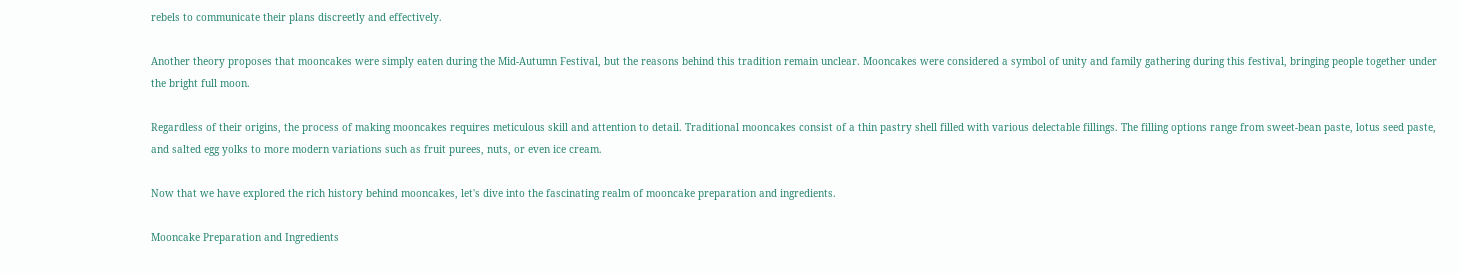rebels to communicate their plans discreetly and effectively.

Another theory proposes that mooncakes were simply eaten during the Mid-Autumn Festival, but the reasons behind this tradition remain unclear. Mooncakes were considered a symbol of unity and family gathering during this festival, bringing people together under the bright full moon.

Regardless of their origins, the process of making mooncakes requires meticulous skill and attention to detail. Traditional mooncakes consist of a thin pastry shell filled with various delectable fillings. The filling options range from sweet-bean paste, lotus seed paste, and salted egg yolks to more modern variations such as fruit purees, nuts, or even ice cream.

Now that we have explored the rich history behind mooncakes, let's dive into the fascinating realm of mooncake preparation and ingredients.

Mooncake Preparation and Ingredients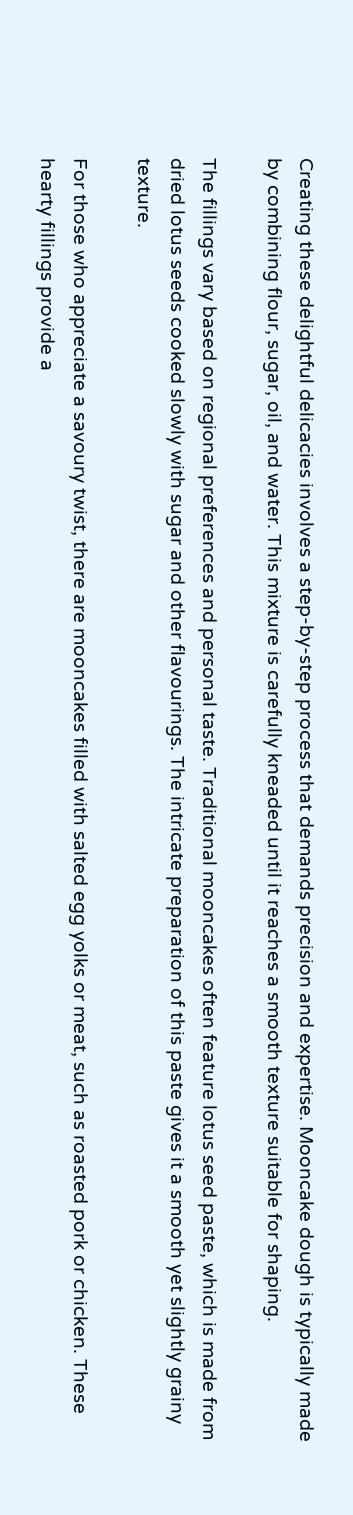Creating these delightful delicacies involves a step-by-step process that demands precision and expertise. Mooncake dough is typically made by combining flour, sugar, oil, and water. This mixture is carefully kneaded until it reaches a smooth texture suitable for shaping.

The fillings vary based on regional preferences and personal taste. Traditional mooncakes often feature lotus seed paste, which is made from dried lotus seeds cooked slowly with sugar and other flavourings. The intricate preparation of this paste gives it a smooth yet slightly grainy texture.

For those who appreciate a savoury twist, there are mooncakes filled with salted egg yolks or meat, such as roasted pork or chicken. These hearty fillings provide a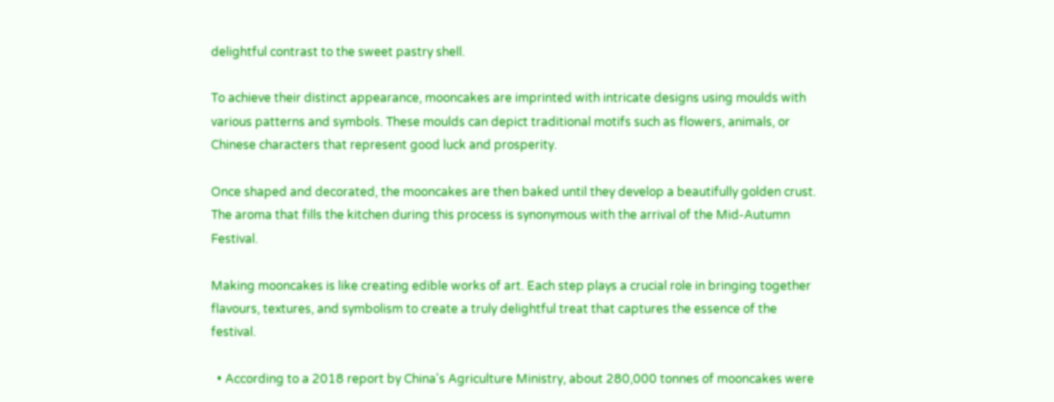delightful contrast to the sweet pastry shell.

To achieve their distinct appearance, mooncakes are imprinted with intricate designs using moulds with various patterns and symbols. These moulds can depict traditional motifs such as flowers, animals, or Chinese characters that represent good luck and prosperity.

Once shaped and decorated, the mooncakes are then baked until they develop a beautifully golden crust. The aroma that fills the kitchen during this process is synonymous with the arrival of the Mid-Autumn Festival.

Making mooncakes is like creating edible works of art. Each step plays a crucial role in bringing together flavours, textures, and symbolism to create a truly delightful treat that captures the essence of the festival.

  • According to a 2018 report by China's Agriculture Ministry, about 280,000 tonnes of mooncakes were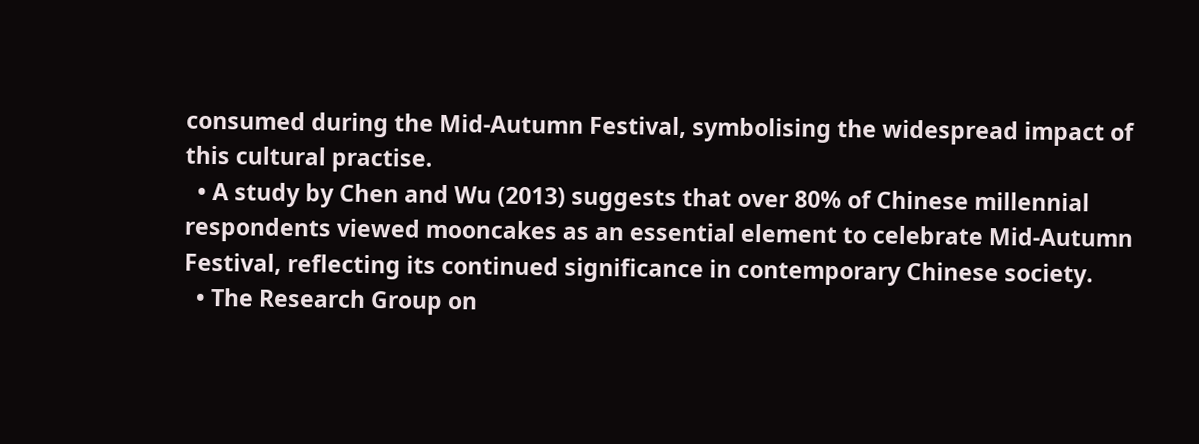consumed during the Mid-Autumn Festival, symbolising the widespread impact of this cultural practise.
  • A study by Chen and Wu (2013) suggests that over 80% of Chinese millennial respondents viewed mooncakes as an essential element to celebrate Mid-Autumn Festival, reflecting its continued significance in contemporary Chinese society.
  • The Research Group on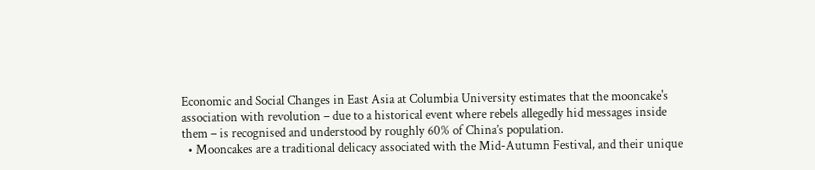Economic and Social Changes in East Asia at Columbia University estimates that the mooncake's association with revolution – due to a historical event where rebels allegedly hid messages inside them – is recognised and understood by roughly 60% of China’s population.
  • Mooncakes are a traditional delicacy associated with the Mid-Autumn Festival, and their unique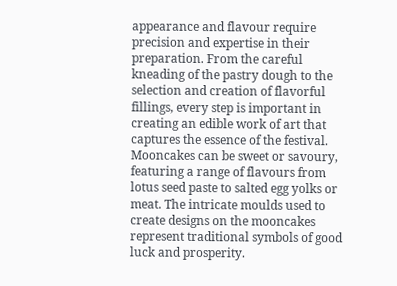appearance and flavour require precision and expertise in their preparation. From the careful kneading of the pastry dough to the selection and creation of flavorful fillings, every step is important in creating an edible work of art that captures the essence of the festival. Mooncakes can be sweet or savoury, featuring a range of flavours from lotus seed paste to salted egg yolks or meat. The intricate moulds used to create designs on the mooncakes represent traditional symbols of good luck and prosperity.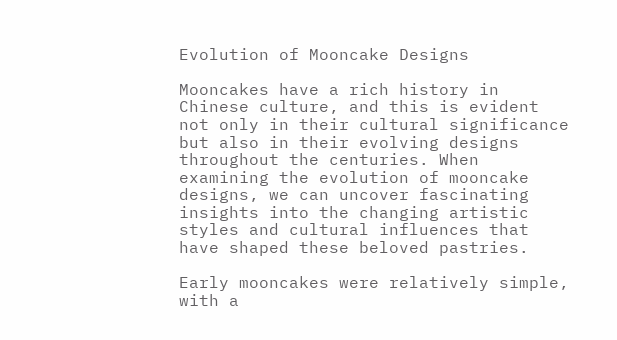Evolution of Mooncake Designs

Mooncakes have a rich history in Chinese culture, and this is evident not only in their cultural significance but also in their evolving designs throughout the centuries. When examining the evolution of mooncake designs, we can uncover fascinating insights into the changing artistic styles and cultural influences that have shaped these beloved pastries.

Early mooncakes were relatively simple, with a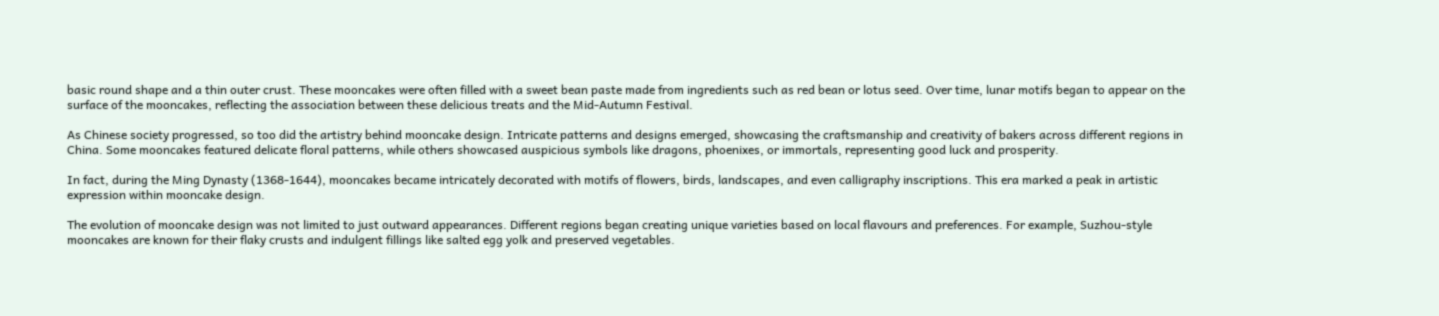basic round shape and a thin outer crust. These mooncakes were often filled with a sweet bean paste made from ingredients such as red bean or lotus seed. Over time, lunar motifs began to appear on the surface of the mooncakes, reflecting the association between these delicious treats and the Mid-Autumn Festival.

As Chinese society progressed, so too did the artistry behind mooncake design. Intricate patterns and designs emerged, showcasing the craftsmanship and creativity of bakers across different regions in China. Some mooncakes featured delicate floral patterns, while others showcased auspicious symbols like dragons, phoenixes, or immortals, representing good luck and prosperity.

In fact, during the Ming Dynasty (1368-1644), mooncakes became intricately decorated with motifs of flowers, birds, landscapes, and even calligraphy inscriptions. This era marked a peak in artistic expression within mooncake design.

The evolution of mooncake design was not limited to just outward appearances. Different regions began creating unique varieties based on local flavours and preferences. For example, Suzhou-style mooncakes are known for their flaky crusts and indulgent fillings like salted egg yolk and preserved vegetables.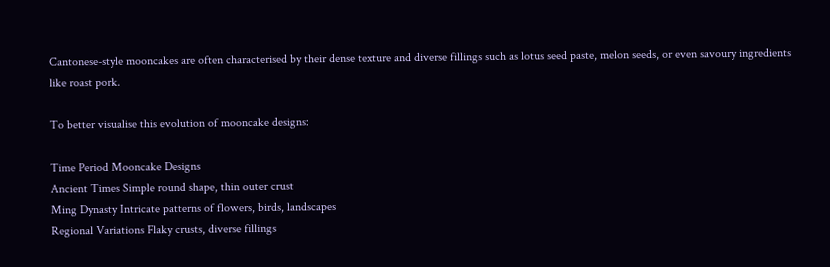Cantonese-style mooncakes are often characterised by their dense texture and diverse fillings such as lotus seed paste, melon seeds, or even savoury ingredients like roast pork.

To better visualise this evolution of mooncake designs:

Time Period Mooncake Designs
Ancient Times Simple round shape, thin outer crust
Ming Dynasty Intricate patterns of flowers, birds, landscapes
Regional Variations Flaky crusts, diverse fillings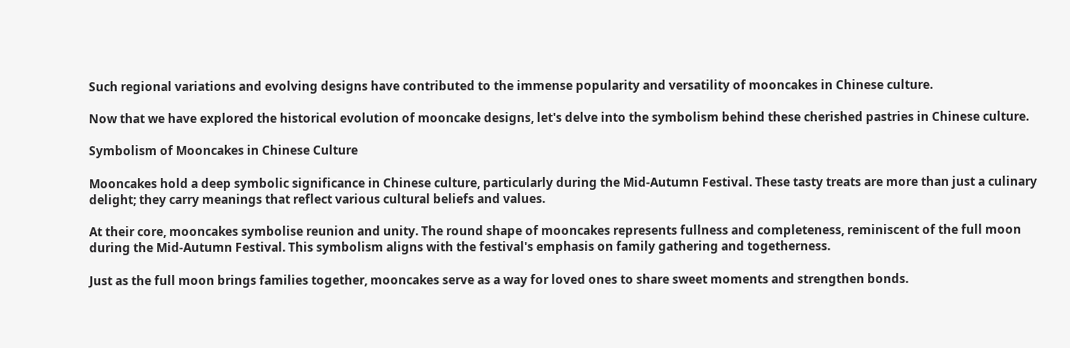Such regional variations and evolving designs have contributed to the immense popularity and versatility of mooncakes in Chinese culture.

Now that we have explored the historical evolution of mooncake designs, let's delve into the symbolism behind these cherished pastries in Chinese culture.

Symbolism of Mooncakes in Chinese Culture

Mooncakes hold a deep symbolic significance in Chinese culture, particularly during the Mid-Autumn Festival. These tasty treats are more than just a culinary delight; they carry meanings that reflect various cultural beliefs and values.

At their core, mooncakes symbolise reunion and unity. The round shape of mooncakes represents fullness and completeness, reminiscent of the full moon during the Mid-Autumn Festival. This symbolism aligns with the festival's emphasis on family gathering and togetherness.

Just as the full moon brings families together, mooncakes serve as a way for loved ones to share sweet moments and strengthen bonds.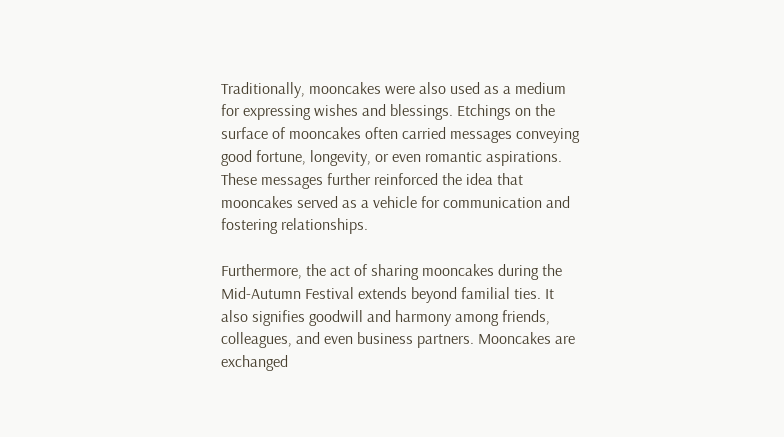Traditionally, mooncakes were also used as a medium for expressing wishes and blessings. Etchings on the surface of mooncakes often carried messages conveying good fortune, longevity, or even romantic aspirations. These messages further reinforced the idea that mooncakes served as a vehicle for communication and fostering relationships.

Furthermore, the act of sharing mooncakes during the Mid-Autumn Festival extends beyond familial ties. It also signifies goodwill and harmony among friends, colleagues, and even business partners. Mooncakes are exchanged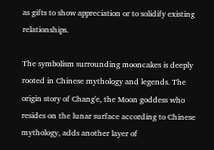as gifts to show appreciation or to solidify existing relationships.

The symbolism surrounding mooncakes is deeply rooted in Chinese mythology and legends. The origin story of Chang'e, the Moon goddess who resides on the lunar surface according to Chinese mythology, adds another layer of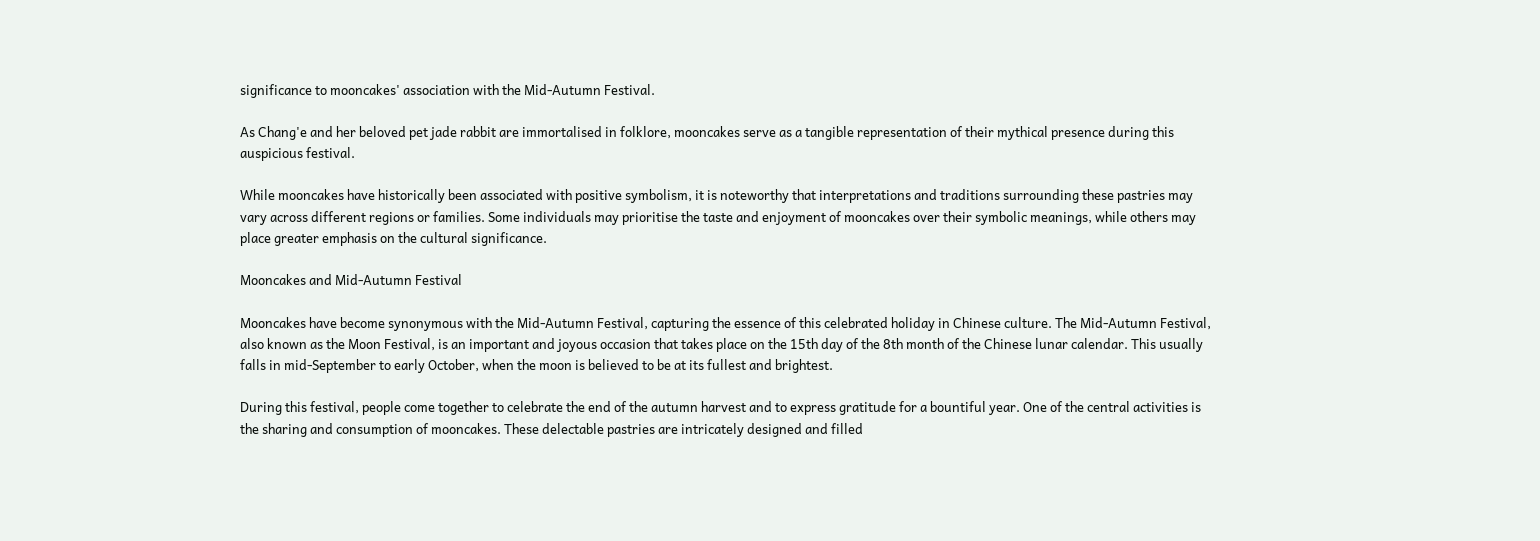significance to mooncakes' association with the Mid-Autumn Festival.

As Chang'e and her beloved pet jade rabbit are immortalised in folklore, mooncakes serve as a tangible representation of their mythical presence during this auspicious festival.

While mooncakes have historically been associated with positive symbolism, it is noteworthy that interpretations and traditions surrounding these pastries may vary across different regions or families. Some individuals may prioritise the taste and enjoyment of mooncakes over their symbolic meanings, while others may place greater emphasis on the cultural significance.

Mooncakes and Mid-Autumn Festival

Mooncakes have become synonymous with the Mid-Autumn Festival, capturing the essence of this celebrated holiday in Chinese culture. The Mid-Autumn Festival, also known as the Moon Festival, is an important and joyous occasion that takes place on the 15th day of the 8th month of the Chinese lunar calendar. This usually falls in mid-September to early October, when the moon is believed to be at its fullest and brightest.

During this festival, people come together to celebrate the end of the autumn harvest and to express gratitude for a bountiful year. One of the central activities is the sharing and consumption of mooncakes. These delectable pastries are intricately designed and filled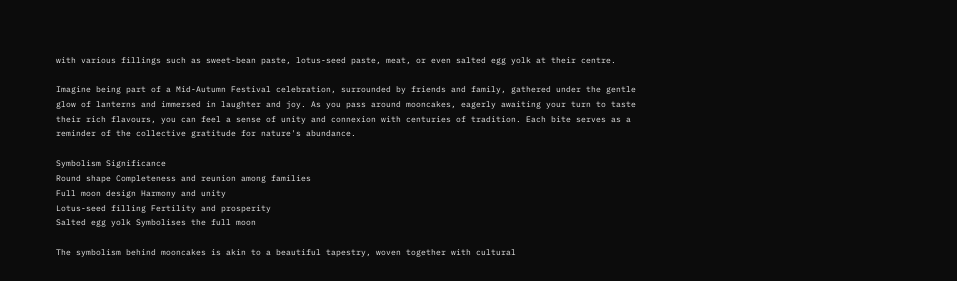with various fillings such as sweet-bean paste, lotus-seed paste, meat, or even salted egg yolk at their centre.

Imagine being part of a Mid-Autumn Festival celebration, surrounded by friends and family, gathered under the gentle glow of lanterns and immersed in laughter and joy. As you pass around mooncakes, eagerly awaiting your turn to taste their rich flavours, you can feel a sense of unity and connexion with centuries of tradition. Each bite serves as a reminder of the collective gratitude for nature's abundance.

Symbolism Significance
Round shape Completeness and reunion among families
Full moon design Harmony and unity
Lotus-seed filling Fertility and prosperity
Salted egg yolk Symbolises the full moon

The symbolism behind mooncakes is akin to a beautiful tapestry, woven together with cultural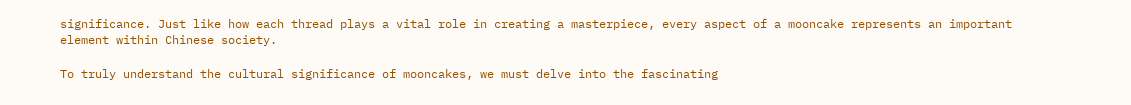significance. Just like how each thread plays a vital role in creating a masterpiece, every aspect of a mooncake represents an important element within Chinese society.

To truly understand the cultural significance of mooncakes, we must delve into the fascinating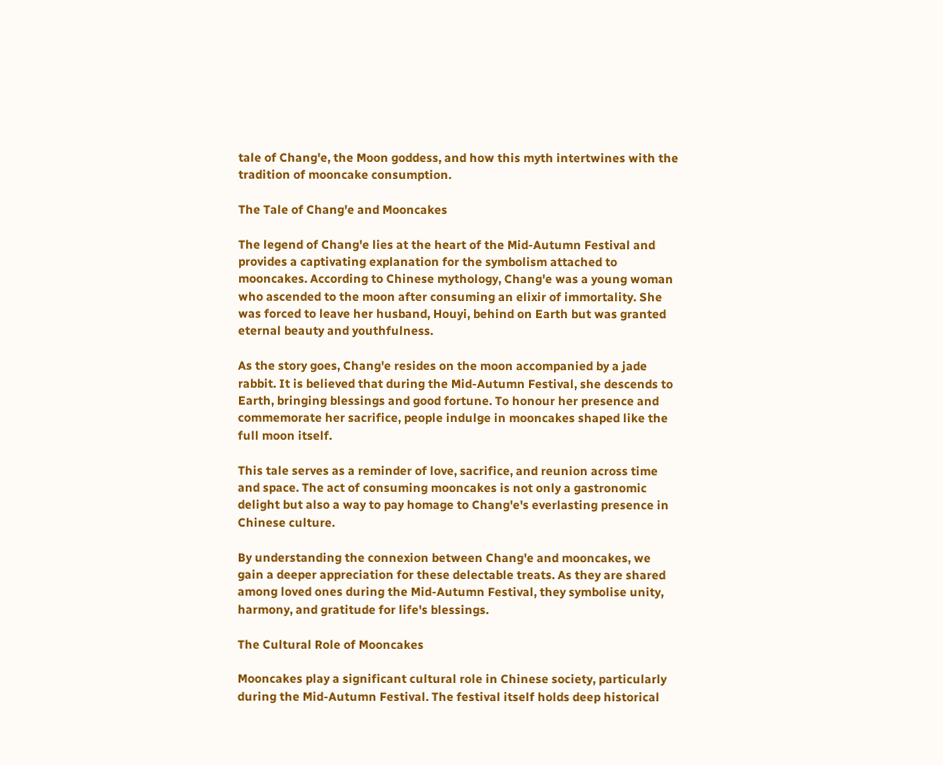tale of Chang'e, the Moon goddess, and how this myth intertwines with the tradition of mooncake consumption.

The Tale of Chang'e and Mooncakes

The legend of Chang'e lies at the heart of the Mid-Autumn Festival and provides a captivating explanation for the symbolism attached to mooncakes. According to Chinese mythology, Chang'e was a young woman who ascended to the moon after consuming an elixir of immortality. She was forced to leave her husband, Houyi, behind on Earth but was granted eternal beauty and youthfulness.

As the story goes, Chang'e resides on the moon accompanied by a jade rabbit. It is believed that during the Mid-Autumn Festival, she descends to Earth, bringing blessings and good fortune. To honour her presence and commemorate her sacrifice, people indulge in mooncakes shaped like the full moon itself.

This tale serves as a reminder of love, sacrifice, and reunion across time and space. The act of consuming mooncakes is not only a gastronomic delight but also a way to pay homage to Chang'e's everlasting presence in Chinese culture.

By understanding the connexion between Chang'e and mooncakes, we gain a deeper appreciation for these delectable treats. As they are shared among loved ones during the Mid-Autumn Festival, they symbolise unity, harmony, and gratitude for life's blessings.

The Cultural Role of Mooncakes

Mooncakes play a significant cultural role in Chinese society, particularly during the Mid-Autumn Festival. The festival itself holds deep historical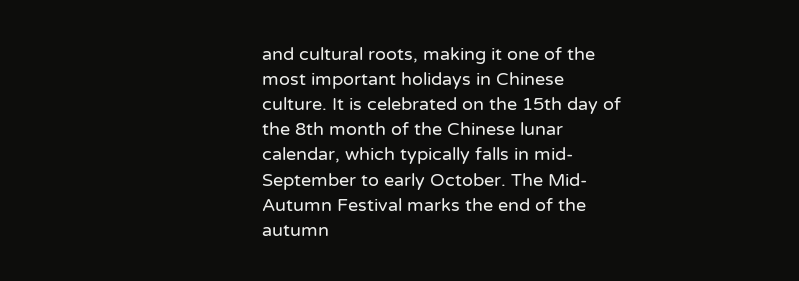and cultural roots, making it one of the most important holidays in Chinese culture. It is celebrated on the 15th day of the 8th month of the Chinese lunar calendar, which typically falls in mid-September to early October. The Mid-Autumn Festival marks the end of the autumn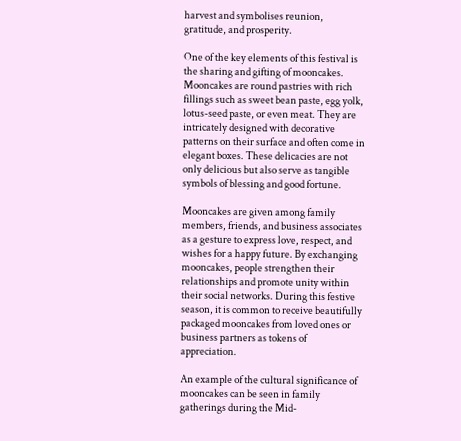harvest and symbolises reunion, gratitude, and prosperity.

One of the key elements of this festival is the sharing and gifting of mooncakes. Mooncakes are round pastries with rich fillings such as sweet bean paste, egg yolk, lotus-seed paste, or even meat. They are intricately designed with decorative patterns on their surface and often come in elegant boxes. These delicacies are not only delicious but also serve as tangible symbols of blessing and good fortune.

Mooncakes are given among family members, friends, and business associates as a gesture to express love, respect, and wishes for a happy future. By exchanging mooncakes, people strengthen their relationships and promote unity within their social networks. During this festive season, it is common to receive beautifully packaged mooncakes from loved ones or business partners as tokens of appreciation.

An example of the cultural significance of mooncakes can be seen in family gatherings during the Mid-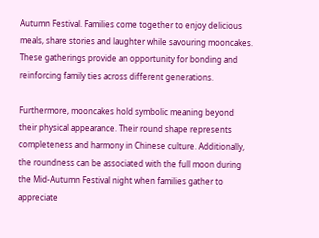Autumn Festival. Families come together to enjoy delicious meals, share stories and laughter while savouring mooncakes. These gatherings provide an opportunity for bonding and reinforcing family ties across different generations.

Furthermore, mooncakes hold symbolic meaning beyond their physical appearance. Their round shape represents completeness and harmony in Chinese culture. Additionally, the roundness can be associated with the full moon during the Mid-Autumn Festival night when families gather to appreciate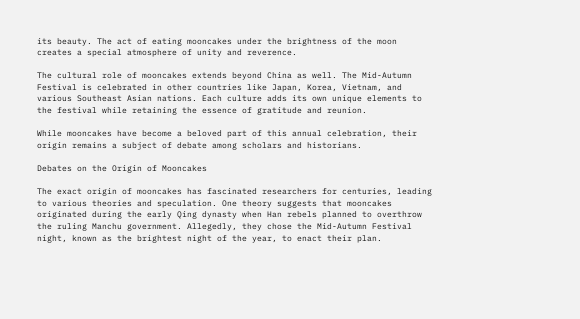its beauty. The act of eating mooncakes under the brightness of the moon creates a special atmosphere of unity and reverence.

The cultural role of mooncakes extends beyond China as well. The Mid-Autumn Festival is celebrated in other countries like Japan, Korea, Vietnam, and various Southeast Asian nations. Each culture adds its own unique elements to the festival while retaining the essence of gratitude and reunion.

While mooncakes have become a beloved part of this annual celebration, their origin remains a subject of debate among scholars and historians.

Debates on the Origin of Mooncakes

The exact origin of mooncakes has fascinated researchers for centuries, leading to various theories and speculation. One theory suggests that mooncakes originated during the early Qing dynasty when Han rebels planned to overthrow the ruling Manchu government. Allegedly, they chose the Mid-Autumn Festival night, known as the brightest night of the year, to enact their plan.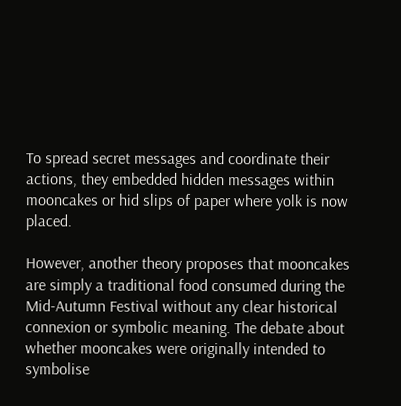To spread secret messages and coordinate their actions, they embedded hidden messages within mooncakes or hid slips of paper where yolk is now placed.

However, another theory proposes that mooncakes are simply a traditional food consumed during the Mid-Autumn Festival without any clear historical connexion or symbolic meaning. The debate about whether mooncakes were originally intended to symbolise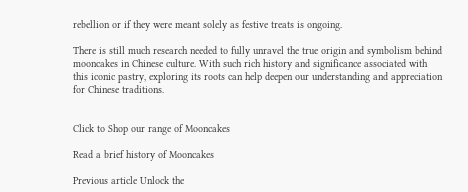rebellion or if they were meant solely as festive treats is ongoing.

There is still much research needed to fully unravel the true origin and symbolism behind mooncakes in Chinese culture. With such rich history and significance associated with this iconic pastry, exploring its roots can help deepen our understanding and appreciation for Chinese traditions.


Click to Shop our range of Mooncakes

Read a brief history of Mooncakes

Previous article Unlock the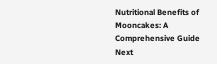Nutritional Benefits of Mooncakes: A Comprehensive Guide
Next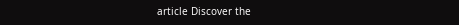article Discover the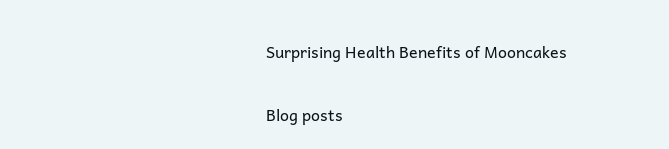Surprising Health Benefits of Mooncakes

Blog posts